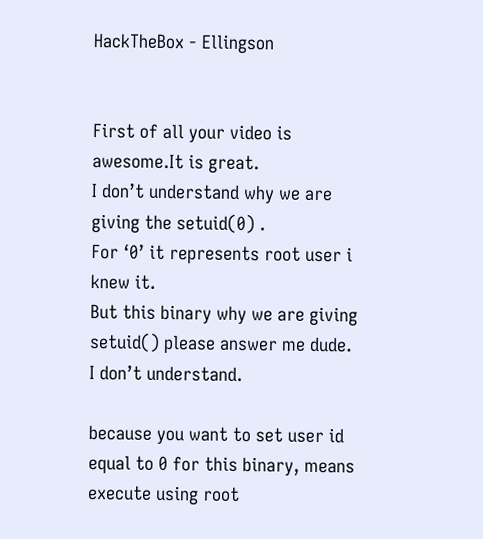HackTheBox - Ellingson


First of all your video is awesome.It is great.
I don’t understand why we are giving the setuid(0) .
For ‘0’ it represents root user i knew it.
But this binary why we are giving setuid() please answer me dude.
I don’t understand.

because you want to set user id equal to 0 for this binary, means execute using root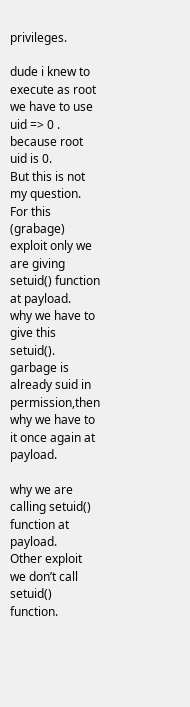privileges.

dude i knew to execute as root we have to use uid => 0 . because root uid is 0.
But this is not my question.
For this (grabage) exploit only we are giving setuid() function at payload.
why we have to give this setuid().
garbage is already suid in permission,then why we have to it once again at payload.

why we are calling setuid() function at payload.
Other exploit we don’t call setuid() function.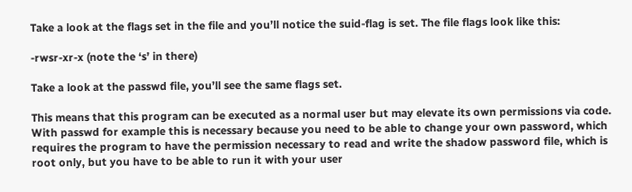Take a look at the flags set in the file and you’ll notice the suid-flag is set. The file flags look like this:

-rwsr-xr-x (note the ‘s’ in there)

Take a look at the passwd file, you’ll see the same flags set.

This means that this program can be executed as a normal user but may elevate its own permissions via code. With passwd for example this is necessary because you need to be able to change your own password, which requires the program to have the permission necessary to read and write the shadow password file, which is root only, but you have to be able to run it with your user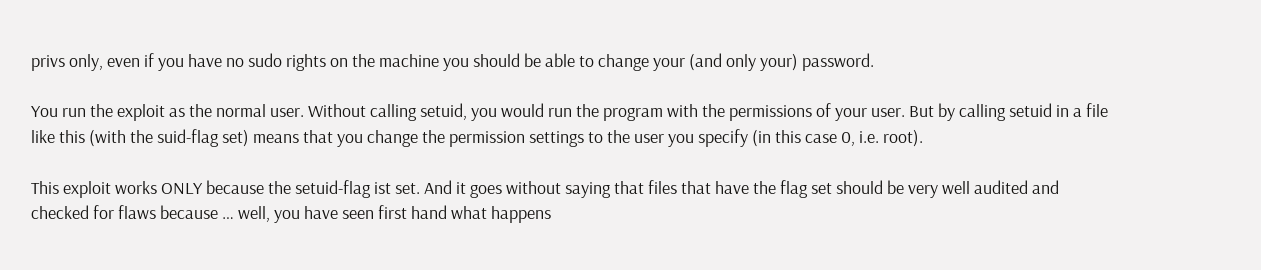privs only, even if you have no sudo rights on the machine you should be able to change your (and only your) password.

You run the exploit as the normal user. Without calling setuid, you would run the program with the permissions of your user. But by calling setuid in a file like this (with the suid-flag set) means that you change the permission settings to the user you specify (in this case 0, i.e. root).

This exploit works ONLY because the setuid-flag ist set. And it goes without saying that files that have the flag set should be very well audited and checked for flaws because … well, you have seen first hand what happens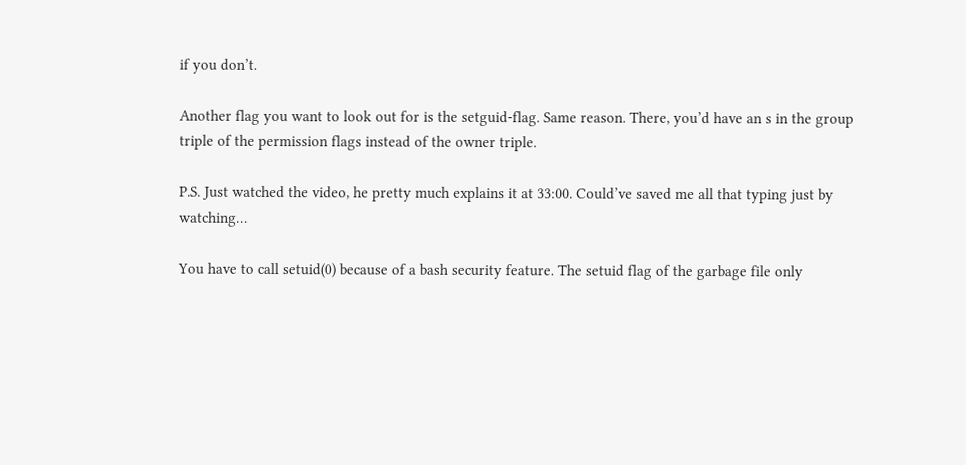if you don’t.

Another flag you want to look out for is the setguid-flag. Same reason. There, you’d have an s in the group triple of the permission flags instead of the owner triple.

P.S. Just watched the video, he pretty much explains it at 33:00. Could’ve saved me all that typing just by watching…

You have to call setuid(0) because of a bash security feature. The setuid flag of the garbage file only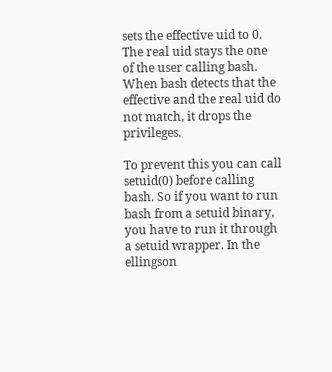sets the effective uid to 0. The real uid stays the one of the user calling bash. When bash detects that the effective and the real uid do not match, it drops the privileges.

To prevent this you can call setuid(0) before calling bash. So if you want to run bash from a setuid binary, you have to run it through a setuid wrapper. In the ellingson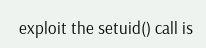exploit the setuid() call is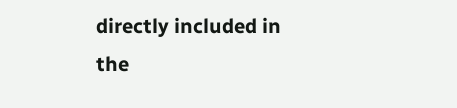directly included in the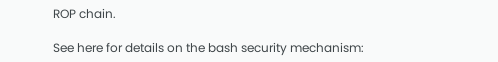ROP chain.

See here for details on the bash security mechanism: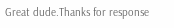Great dude.Thanks for response